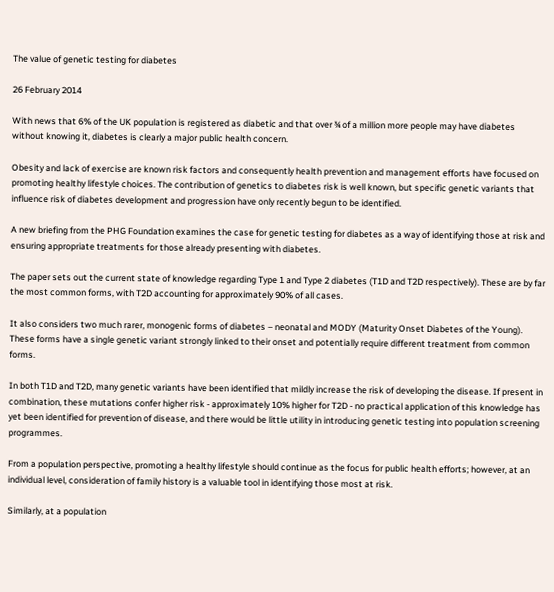The value of genetic testing for diabetes

26 February 2014

With news that 6% of the UK population is registered as diabetic and that over ¾ of a million more people may have diabetes without knowing it, diabetes is clearly a major public health concern.

Obesity and lack of exercise are known risk factors and consequently health prevention and management efforts have focused on promoting healthy lifestyle choices. The contribution of genetics to diabetes risk is well known, but specific genetic variants that influence risk of diabetes development and progression have only recently begun to be identified.

A new briefing from the PHG Foundation examines the case for genetic testing for diabetes as a way of identifying those at risk and ensuring appropriate treatments for those already presenting with diabetes.

The paper sets out the current state of knowledge regarding Type 1 and Type 2 diabetes (T1D and T2D respectively). These are by far the most common forms, with T2D accounting for approximately 90% of all cases.

It also considers two much rarer, monogenic forms of diabetes – neonatal and MODY (Maturity Onset Diabetes of the Young). These forms have a single genetic variant strongly linked to their onset and potentially require different treatment from common forms.

In both T1D and T2D, many genetic variants have been identified that mildly increase the risk of developing the disease. If present in combination, these mutations confer higher risk - approximately 10% higher for T2D - no practical application of this knowledge has yet been identified for prevention of disease, and there would be little utility in introducing genetic testing into population screening programmes.

From a population perspective, promoting a healthy lifestyle should continue as the focus for public health efforts; however, at an individual level, consideration of family history is a valuable tool in identifying those most at risk.

Similarly, at a population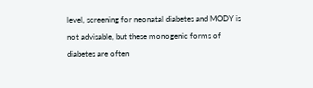level, screening for neonatal diabetes and MODY is not advisable, but these monogenic forms of diabetes are often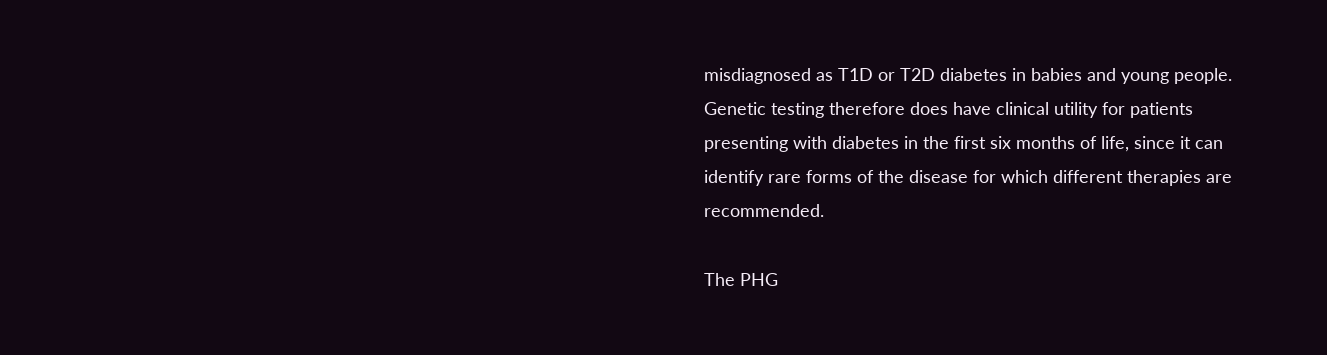misdiagnosed as T1D or T2D diabetes in babies and young people. Genetic testing therefore does have clinical utility for patients presenting with diabetes in the first six months of life, since it can identify rare forms of the disease for which different therapies are recommended.

The PHG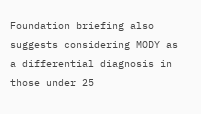Foundation briefing also suggests considering MODY as a differential diagnosis in those under 25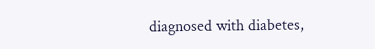diagnosed with diabetes,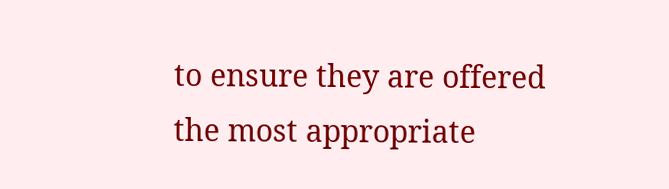to ensure they are offered the most appropriate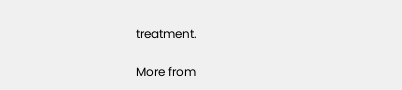treatment.

More from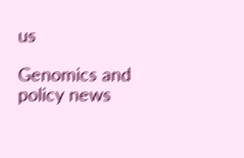us

Genomics and policy news